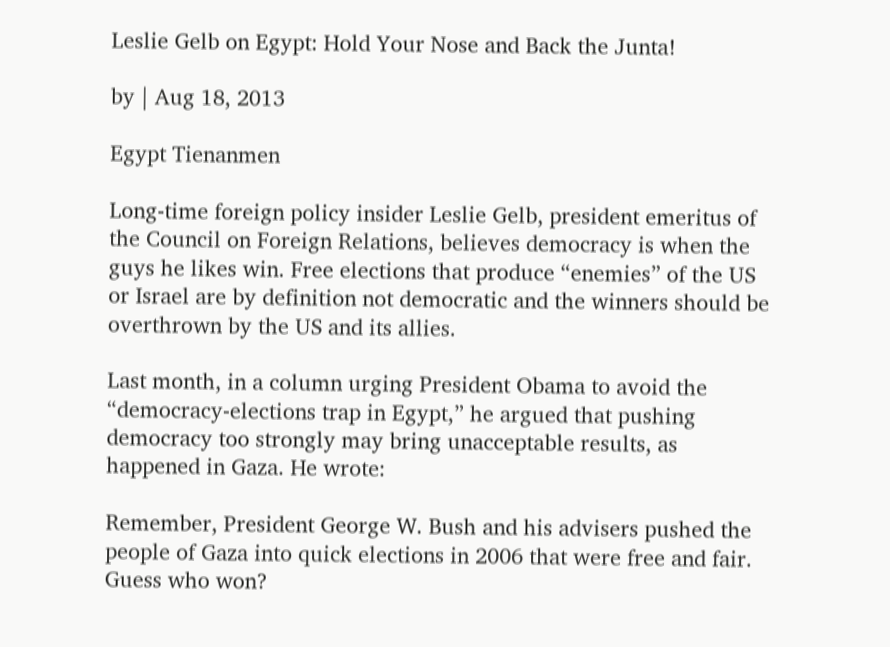Leslie Gelb on Egypt: Hold Your Nose and Back the Junta!

by | Aug 18, 2013

Egypt Tienanmen

Long-time foreign policy insider Leslie Gelb, president emeritus of the Council on Foreign Relations, believes democracy is when the guys he likes win. Free elections that produce “enemies” of the US or Israel are by definition not democratic and the winners should be overthrown by the US and its allies.

Last month, in a column urging President Obama to avoid the “democracy-elections trap in Egypt,” he argued that pushing democracy too strongly may bring unacceptable results, as happened in Gaza. He wrote:

Remember, President George W. Bush and his advisers pushed the people of Gaza into quick elections in 2006 that were free and fair. Guess who won?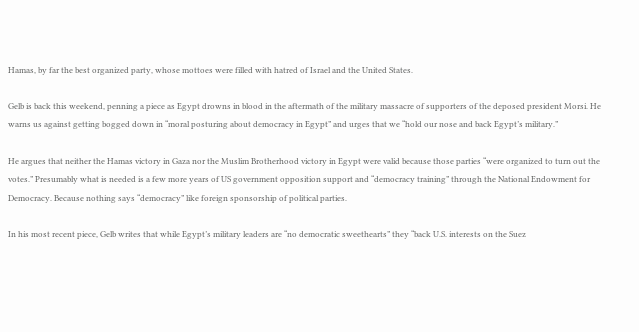Hamas, by far the best organized party, whose mottoes were filled with hatred of Israel and the United States.

Gelb is back this weekend, penning a piece as Egypt drowns in blood in the aftermath of the military massacre of supporters of the deposed president Morsi. He warns us against getting bogged down in “moral posturing about democracy in Egypt” and urges that we “hold our nose and back Egypt’s military.”

He argues that neither the Hamas victory in Gaza nor the Muslim Brotherhood victory in Egypt were valid because those parties “were organized to turn out the votes.” Presumably what is needed is a few more years of US government opposition support and “democracy training” through the National Endowment for Democracy. Because nothing says “democracy” like foreign sponsorship of political parties.

In his most recent piece, Gelb writes that while Egypt’s military leaders are “no democratic sweethearts” they “back U.S. interests on the Suez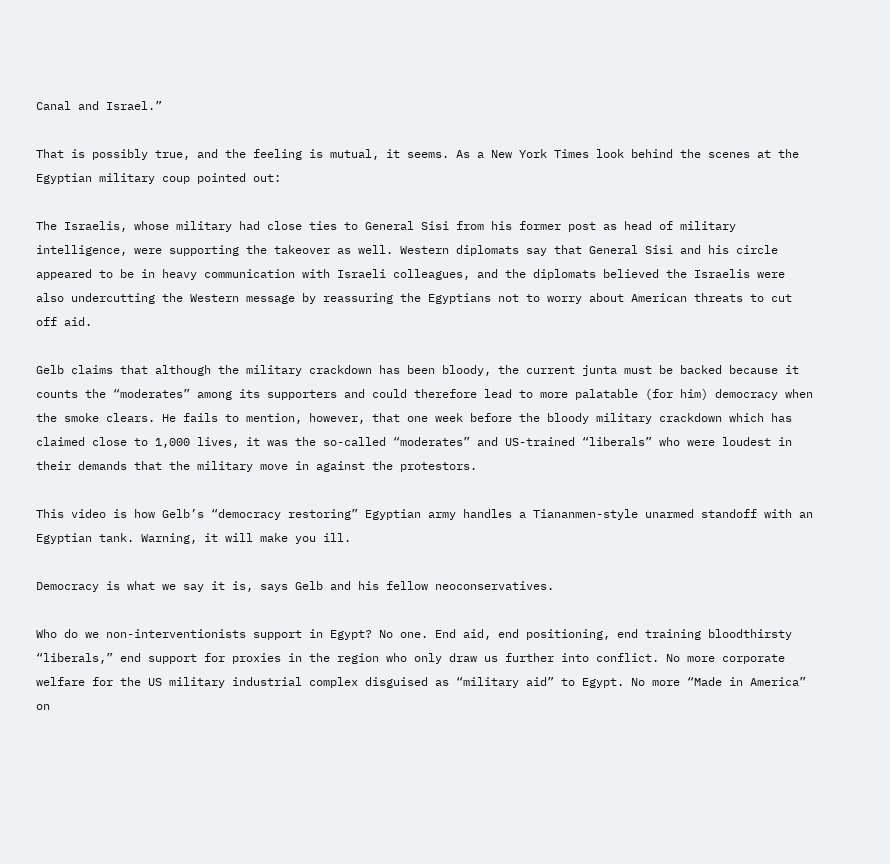Canal and Israel.”

That is possibly true, and the feeling is mutual, it seems. As a New York Times look behind the scenes at the Egyptian military coup pointed out:

The Israelis, whose military had close ties to General Sisi from his former post as head of military intelligence, were supporting the takeover as well. Western diplomats say that General Sisi and his circle appeared to be in heavy communication with Israeli colleagues, and the diplomats believed the Israelis were also undercutting the Western message by reassuring the Egyptians not to worry about American threats to cut off aid.

Gelb claims that although the military crackdown has been bloody, the current junta must be backed because it counts the “moderates” among its supporters and could therefore lead to more palatable (for him) democracy when the smoke clears. He fails to mention, however, that one week before the bloody military crackdown which has claimed close to 1,000 lives, it was the so-called “moderates” and US-trained “liberals” who were loudest in their demands that the military move in against the protestors.

This video is how Gelb’s “democracy restoring” Egyptian army handles a Tiananmen-style unarmed standoff with an Egyptian tank. Warning, it will make you ill.

Democracy is what we say it is, says Gelb and his fellow neoconservatives.

Who do we non-interventionists support in Egypt? No one. End aid, end positioning, end training bloodthirsty “liberals,” end support for proxies in the region who only draw us further into conflict. No more corporate welfare for the US military industrial complex disguised as “military aid” to Egypt. No more “Made in America” on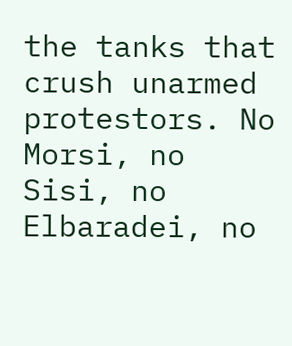the tanks that crush unarmed protestors. No Morsi, no Sisi, no Elbaradei, no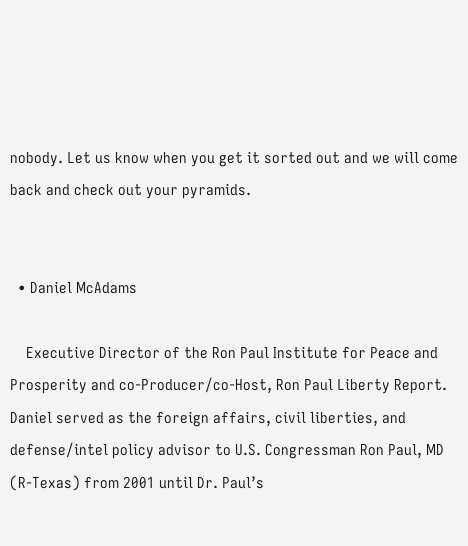nobody. Let us know when you get it sorted out and we will come back and check out your pyramids.


  • Daniel McAdams

    Executive Director of the Ron Paul Institute for Peace and Prosperity and co-Producer/co-Host, Ron Paul Liberty Report. Daniel served as the foreign affairs, civil liberties, and defense/intel policy advisor to U.S. Congressman Ron Paul, MD (R-Texas) from 2001 until Dr. Paul’s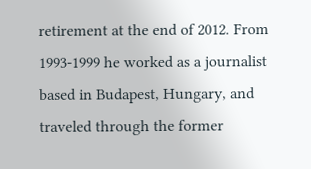retirement at the end of 2012. From 1993-1999 he worked as a journalist based in Budapest, Hungary, and traveled through the former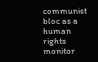communist bloc as a human rights monitor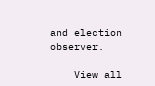and election observer.

    View all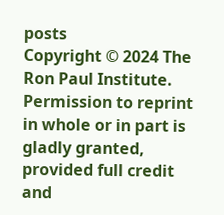posts
Copyright © 2024 The Ron Paul Institute. Permission to reprint in whole or in part is gladly granted, provided full credit and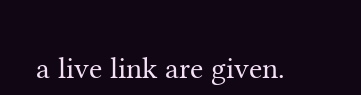a live link are given.